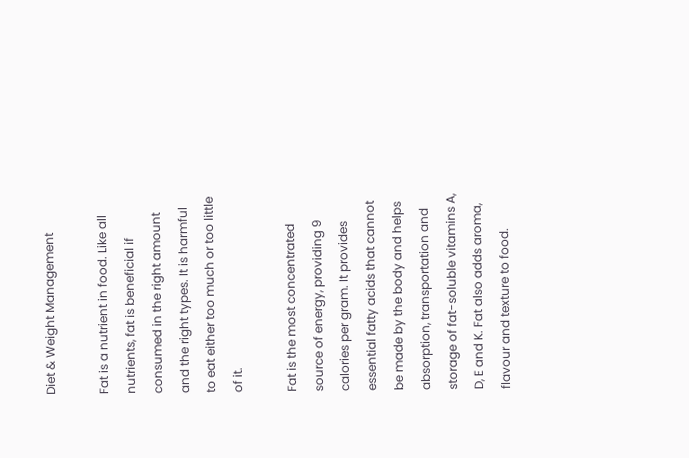Diet & Weight Management

Fat is a nutrient in food. Like all nutrients, fat is beneficial if consumed in the right amount and the right types. It is harmful to eat either too much or too little of it.

Fat is the most concentrated source of energy, providing 9 calories per gram. It provides essential fatty acids that cannot be made by the body and helps absorption, transportation and storage of fat-soluble vitamins A, D, E and K. Fat also adds aroma, flavour and texture to food.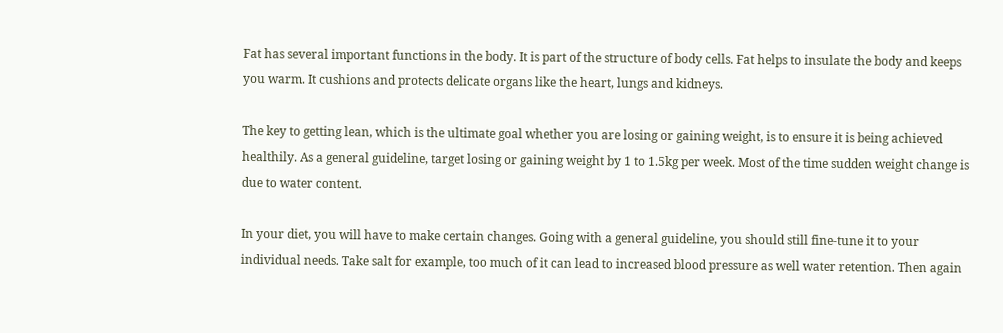Fat has several important functions in the body. It is part of the structure of body cells. Fat helps to insulate the body and keeps you warm. It cushions and protects delicate organs like the heart, lungs and kidneys.

The key to getting lean, which is the ultimate goal whether you are losing or gaining weight, is to ensure it is being achieved healthily. As a general guideline, target losing or gaining weight by 1 to 1.5kg per week. Most of the time sudden weight change is due to water content.

In your diet, you will have to make certain changes. Going with a general guideline, you should still fine-tune it to your individual needs. Take salt for example, too much of it can lead to increased blood pressure as well water retention. Then again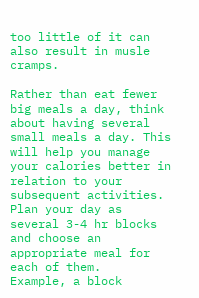too little of it can also result in musle cramps.

Rather than eat fewer big meals a day, think about having several small meals a day. This will help you manage your calories better in relation to your subsequent activities. Plan your day as several 3-4 hr blocks and choose an appropriate meal for each of them.
Example, a block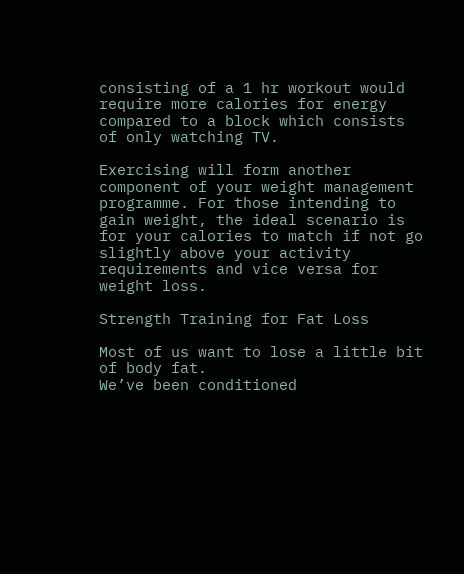consisting of a 1 hr workout would require more calories for energy compared to a block which consists of only watching TV.

Exercising will form another component of your weight management programme. For those intending to gain weight, the ideal scenario is for your calories to match if not go slightly above your activity requirements and vice versa for weight loss.

Strength Training for Fat Loss

Most of us want to lose a little bit of body fat.
We’ve been conditioned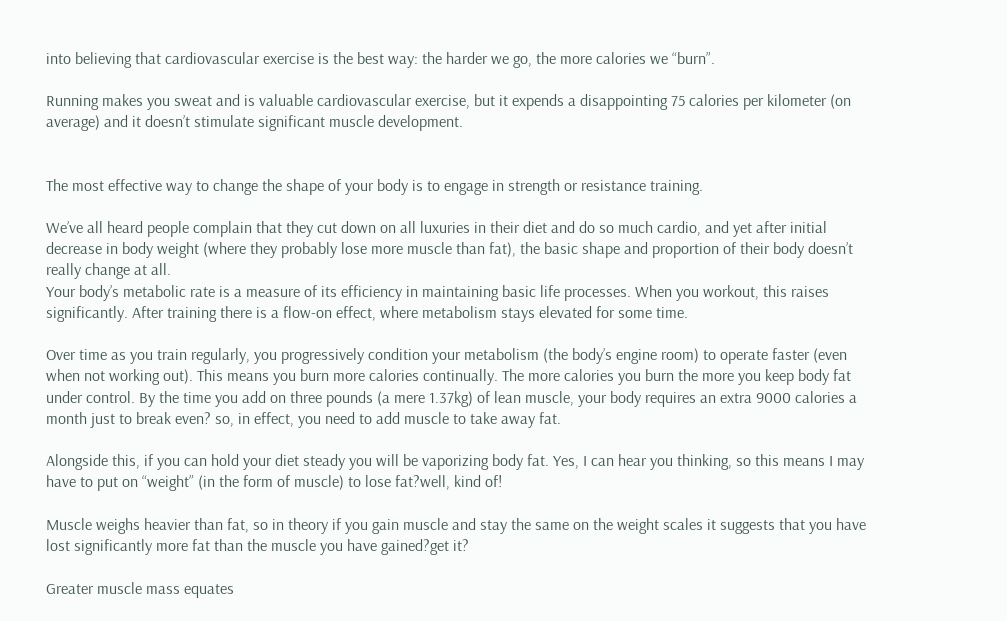into believing that cardiovascular exercise is the best way: the harder we go, the more calories we “burn”.

Running makes you sweat and is valuable cardiovascular exercise, but it expends a disappointing 75 calories per kilometer (on average) and it doesn’t stimulate significant muscle development.


The most effective way to change the shape of your body is to engage in strength or resistance training.

We’ve all heard people complain that they cut down on all luxuries in their diet and do so much cardio, and yet after initial decrease in body weight (where they probably lose more muscle than fat), the basic shape and proportion of their body doesn’t really change at all.
Your body’s metabolic rate is a measure of its efficiency in maintaining basic life processes. When you workout, this raises significantly. After training there is a flow-on effect, where metabolism stays elevated for some time.

Over time as you train regularly, you progressively condition your metabolism (the body’s engine room) to operate faster (even when not working out). This means you burn more calories continually. The more calories you burn the more you keep body fat under control. By the time you add on three pounds (a mere 1.37kg) of lean muscle, your body requires an extra 9000 calories a month just to break even? so, in effect, you need to add muscle to take away fat.

Alongside this, if you can hold your diet steady you will be vaporizing body fat. Yes, I can hear you thinking, so this means I may have to put on “weight” (in the form of muscle) to lose fat?well, kind of!

Muscle weighs heavier than fat, so in theory if you gain muscle and stay the same on the weight scales it suggests that you have lost significantly more fat than the muscle you have gained?get it?

Greater muscle mass equates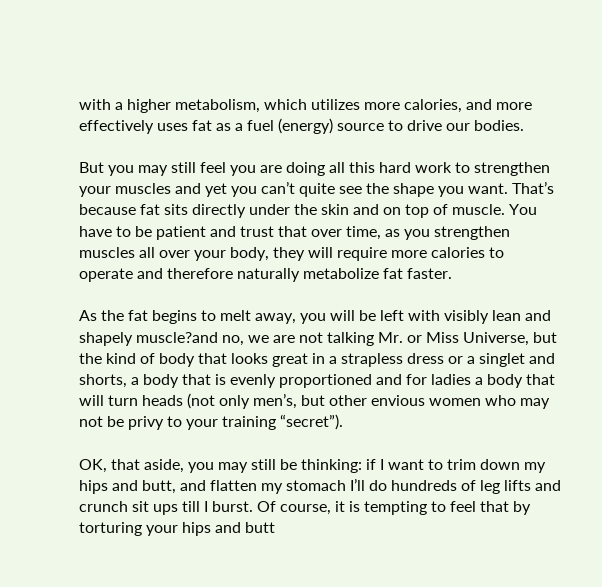with a higher metabolism, which utilizes more calories, and more effectively uses fat as a fuel (energy) source to drive our bodies.

But you may still feel you are doing all this hard work to strengthen your muscles and yet you can’t quite see the shape you want. That’s because fat sits directly under the skin and on top of muscle. You have to be patient and trust that over time, as you strengthen muscles all over your body, they will require more calories to operate and therefore naturally metabolize fat faster.

As the fat begins to melt away, you will be left with visibly lean and shapely muscle?and no, we are not talking Mr. or Miss Universe, but the kind of body that looks great in a strapless dress or a singlet and shorts, a body that is evenly proportioned and for ladies a body that will turn heads (not only men’s, but other envious women who may not be privy to your training “secret”).

OK, that aside, you may still be thinking: if I want to trim down my hips and butt, and flatten my stomach I’ll do hundreds of leg lifts and crunch sit ups till I burst. Of course, it is tempting to feel that by torturing your hips and butt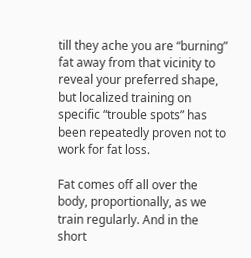till they ache you are “burning” fat away from that vicinity to reveal your preferred shape, but localized training on specific “trouble spots” has been repeatedly proven not to work for fat loss.

Fat comes off all over the body, proportionally, as we train regularly. And in the short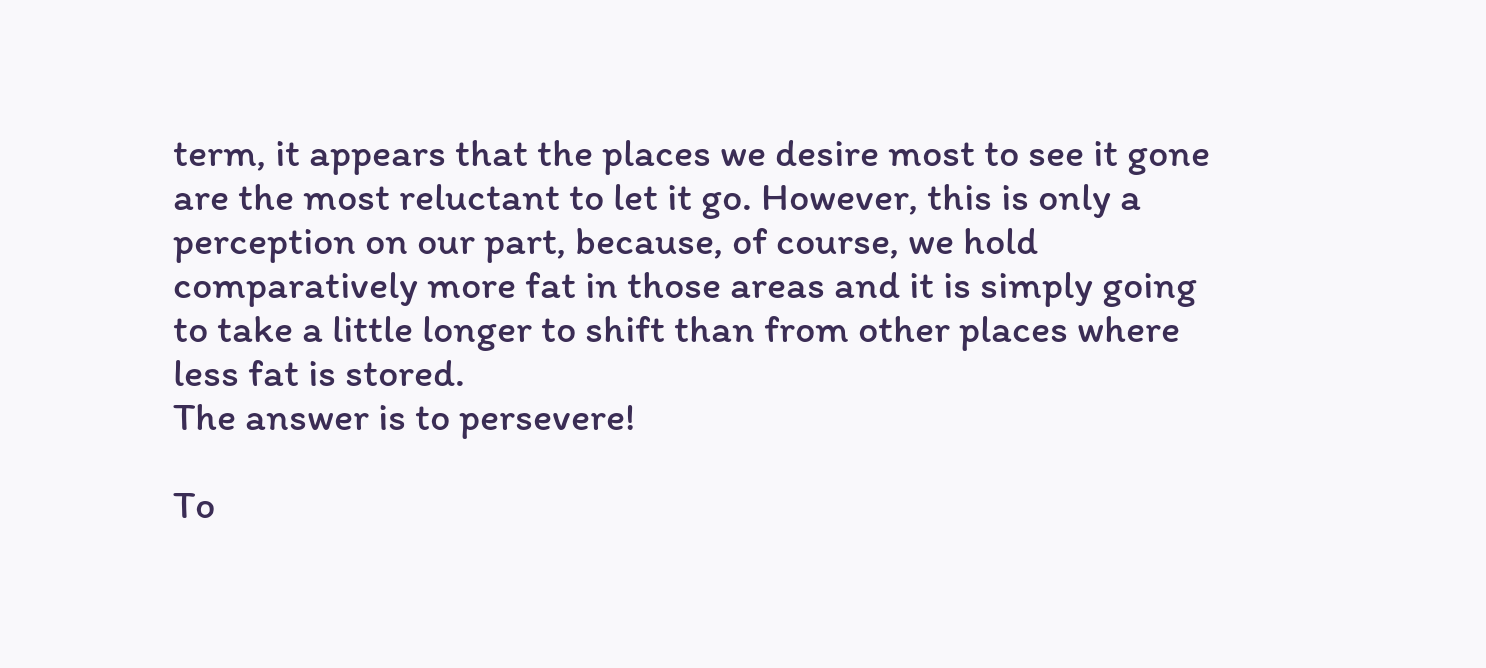term, it appears that the places we desire most to see it gone are the most reluctant to let it go. However, this is only a perception on our part, because, of course, we hold comparatively more fat in those areas and it is simply going to take a little longer to shift than from other places where less fat is stored.
The answer is to persevere!

To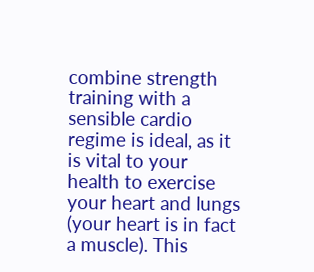combine strength training with a sensible cardio regime is ideal, as it is vital to your health to exercise your heart and lungs (your heart is in fact a muscle). This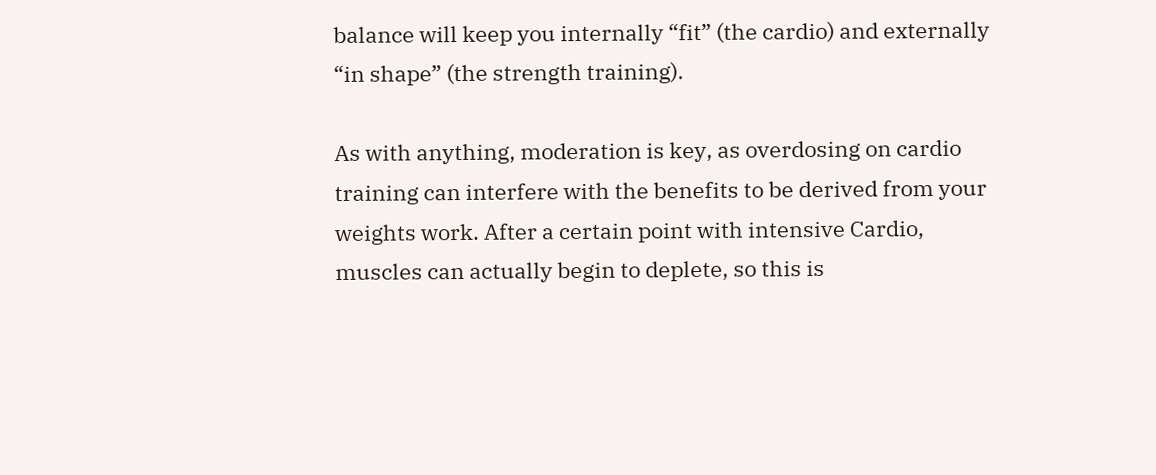balance will keep you internally “fit” (the cardio) and externally “in shape” (the strength training).

As with anything, moderation is key, as overdosing on cardio training can interfere with the benefits to be derived from your weights work. After a certain point with intensive Cardio, muscles can actually begin to deplete, so this is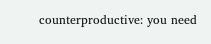counterproductive: you need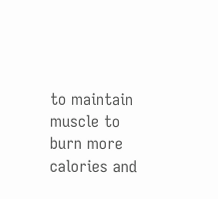to maintain muscle to burn more calories and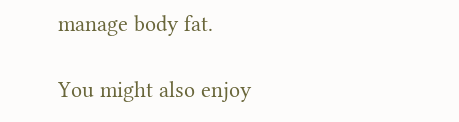manage body fat.

You might also enjoy